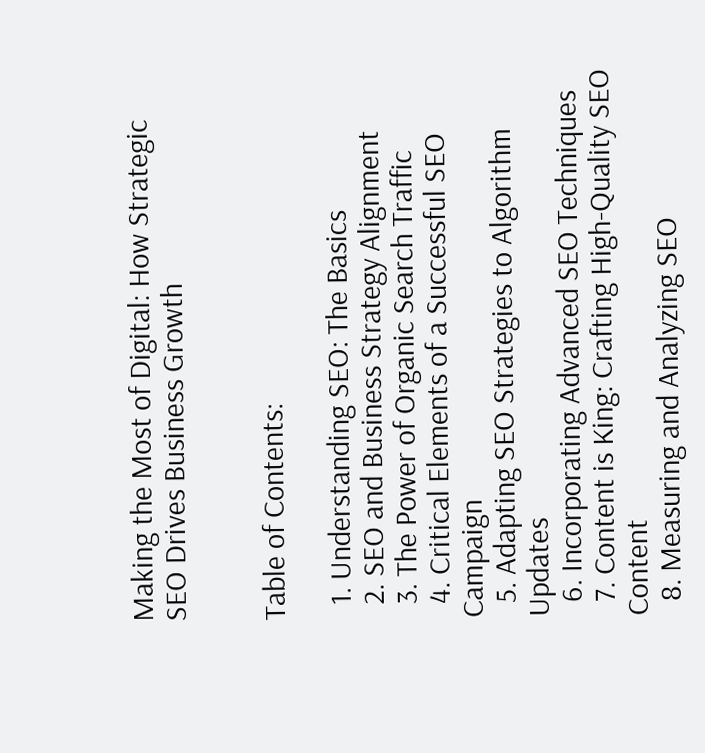Making the Most of Digital: How Strategic SEO Drives Business Growth


Table of Contents:

  1. Understanding SEO: The Basics
  2. SEO and Business Strategy Alignment
  3. The Power of Organic Search Traffic
  4. Critical Elements of a Successful SEO Campaign
  5. Adapting SEO Strategies to Algorithm Updates
  6. Incorporating Advanced SEO Techniques
  7. Content is King: Crafting High-Quality SEO Content
  8. Measuring and Analyzing SEO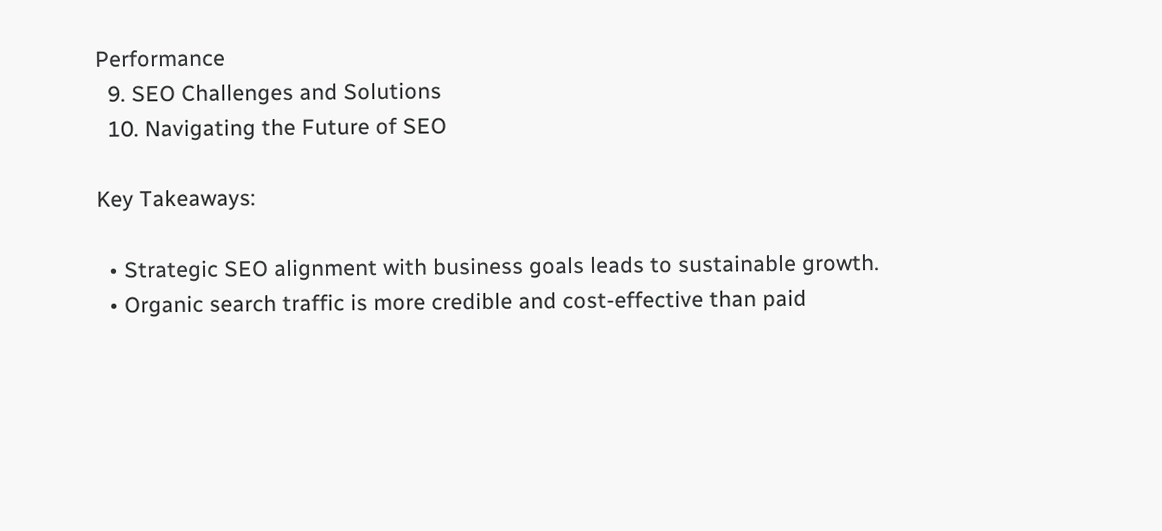Performance
  9. SEO Challenges and Solutions
  10. Navigating the Future of SEO

Key Takeaways:

  • Strategic SEO alignment with business goals leads to sustainable growth.
  • Organic search traffic is more credible and cost-effective than paid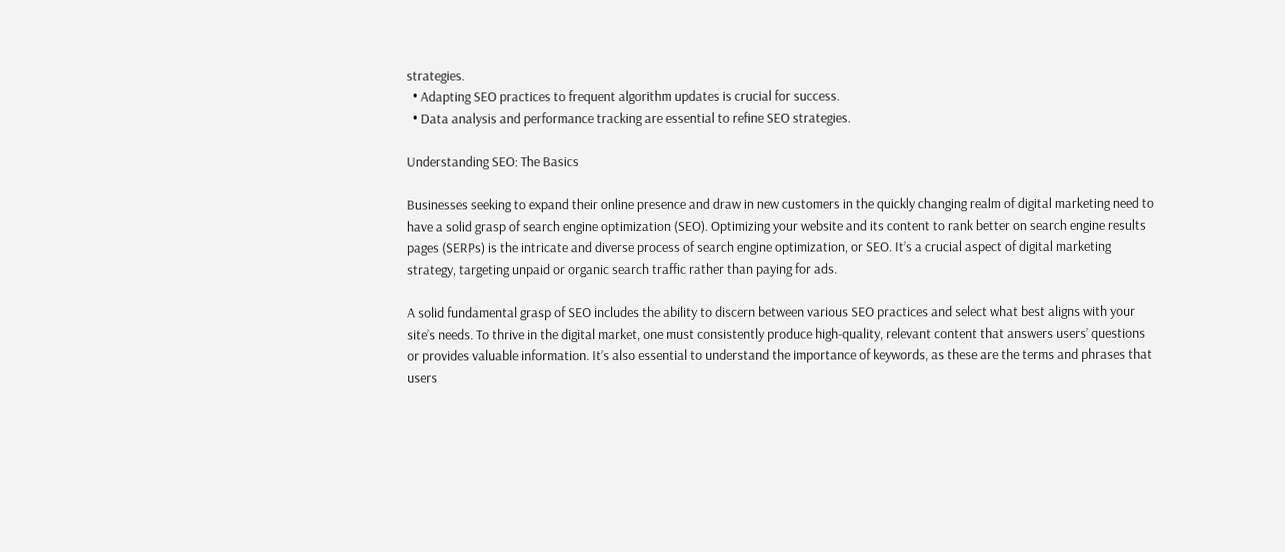strategies.
  • Adapting SEO practices to frequent algorithm updates is crucial for success.
  • Data analysis and performance tracking are essential to refine SEO strategies.

Understanding SEO: The Basics

Businesses seeking to expand their online presence and draw in new customers in the quickly changing realm of digital marketing need to have a solid grasp of search engine optimization (SEO). Optimizing your website and its content to rank better on search engine results pages (SERPs) is the intricate and diverse process of search engine optimization, or SEO. It’s a crucial aspect of digital marketing strategy, targeting unpaid or organic search traffic rather than paying for ads.

A solid fundamental grasp of SEO includes the ability to discern between various SEO practices and select what best aligns with your site’s needs. To thrive in the digital market, one must consistently produce high-quality, relevant content that answers users’ questions or provides valuable information. It’s also essential to understand the importance of keywords, as these are the terms and phrases that users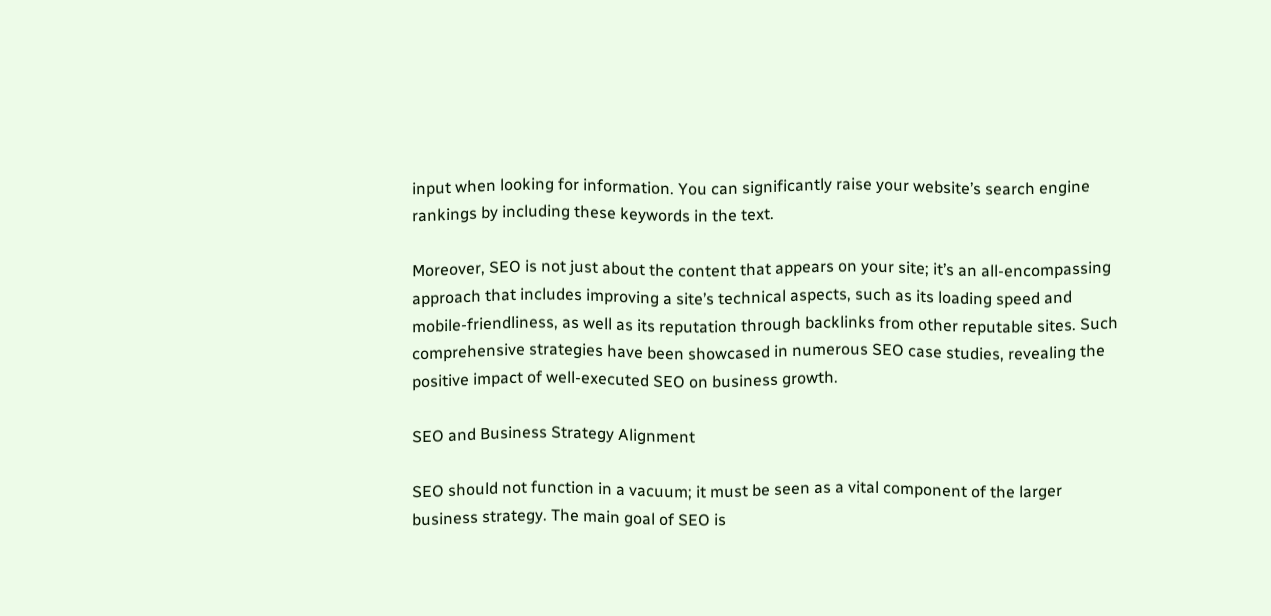input when looking for information. You can significantly raise your website’s search engine rankings by including these keywords in the text.

Moreover, SEO is not just about the content that appears on your site; it’s an all-encompassing approach that includes improving a site’s technical aspects, such as its loading speed and mobile-friendliness, as well as its reputation through backlinks from other reputable sites. Such comprehensive strategies have been showcased in numerous SEO case studies, revealing the positive impact of well-executed SEO on business growth.

SEO and Business Strategy Alignment

SEO should not function in a vacuum; it must be seen as a vital component of the larger business strategy. The main goal of SEO is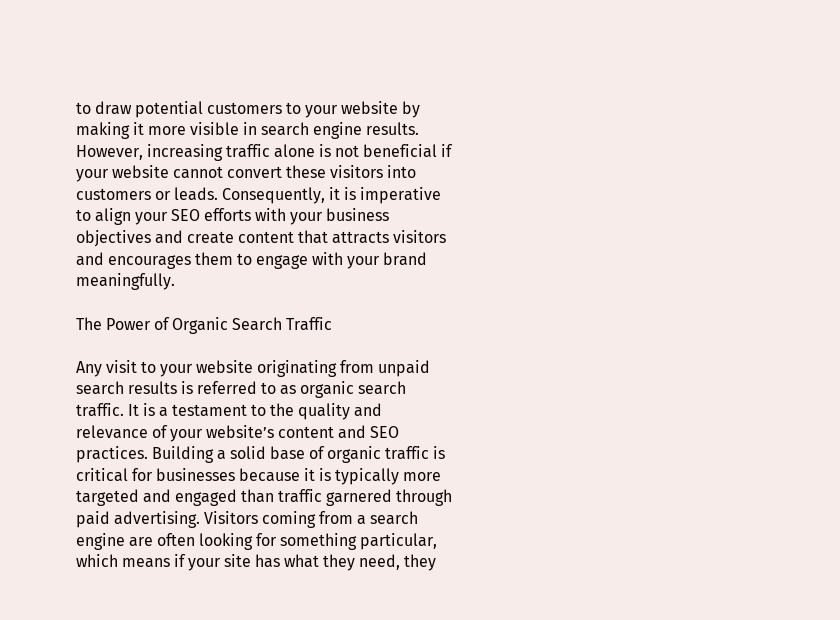to draw potential customers to your website by making it more visible in search engine results. However, increasing traffic alone is not beneficial if your website cannot convert these visitors into customers or leads. Consequently, it is imperative to align your SEO efforts with your business objectives and create content that attracts visitors and encourages them to engage with your brand meaningfully.

The Power of Organic Search Traffic

Any visit to your website originating from unpaid search results is referred to as organic search traffic. It is a testament to the quality and relevance of your website’s content and SEO practices. Building a solid base of organic traffic is critical for businesses because it is typically more targeted and engaged than traffic garnered through paid advertising. Visitors coming from a search engine are often looking for something particular, which means if your site has what they need, they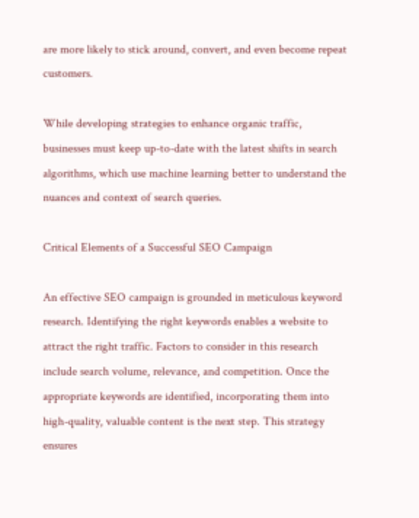are more likely to stick around, convert, and even become repeat customers.

While developing strategies to enhance organic traffic, businesses must keep up-to-date with the latest shifts in search algorithms, which use machine learning better to understand the nuances and context of search queries.

Critical Elements of a Successful SEO Campaign

An effective SEO campaign is grounded in meticulous keyword research. Identifying the right keywords enables a website to attract the right traffic. Factors to consider in this research include search volume, relevance, and competition. Once the appropriate keywords are identified, incorporating them into high-quality, valuable content is the next step. This strategy ensures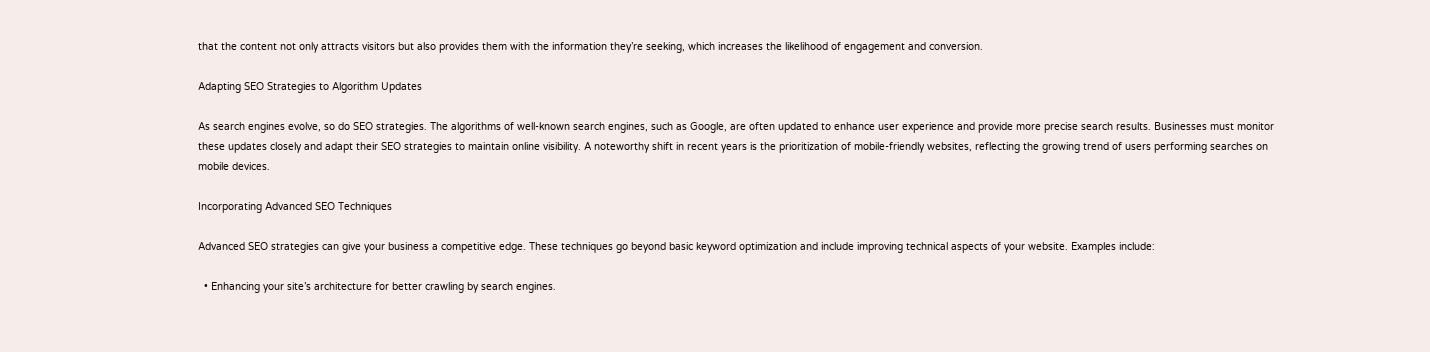that the content not only attracts visitors but also provides them with the information they’re seeking, which increases the likelihood of engagement and conversion.

Adapting SEO Strategies to Algorithm Updates

As search engines evolve, so do SEO strategies. The algorithms of well-known search engines, such as Google, are often updated to enhance user experience and provide more precise search results. Businesses must monitor these updates closely and adapt their SEO strategies to maintain online visibility. A noteworthy shift in recent years is the prioritization of mobile-friendly websites, reflecting the growing trend of users performing searches on mobile devices.

Incorporating Advanced SEO Techniques

Advanced SEO strategies can give your business a competitive edge. These techniques go beyond basic keyword optimization and include improving technical aspects of your website. Examples include:

  • Enhancing your site’s architecture for better crawling by search engines.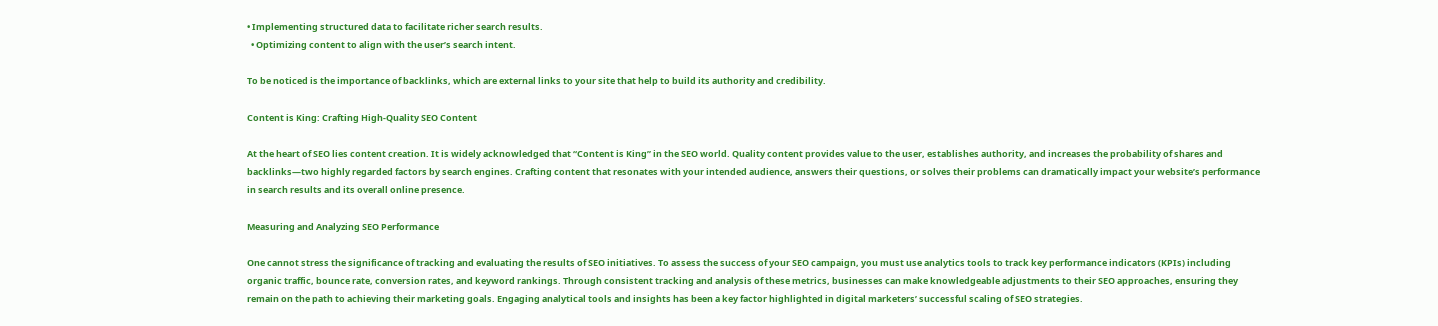• Implementing structured data to facilitate richer search results.
  • Optimizing content to align with the user’s search intent.

To be noticed is the importance of backlinks, which are external links to your site that help to build its authority and credibility.

Content is King: Crafting High-Quality SEO Content

At the heart of SEO lies content creation. It is widely acknowledged that “Content is King” in the SEO world. Quality content provides value to the user, establishes authority, and increases the probability of shares and backlinks—two highly regarded factors by search engines. Crafting content that resonates with your intended audience, answers their questions, or solves their problems can dramatically impact your website’s performance in search results and its overall online presence.

Measuring and Analyzing SEO Performance

One cannot stress the significance of tracking and evaluating the results of SEO initiatives. To assess the success of your SEO campaign, you must use analytics tools to track key performance indicators (KPIs) including organic traffic, bounce rate, conversion rates, and keyword rankings. Through consistent tracking and analysis of these metrics, businesses can make knowledgeable adjustments to their SEO approaches, ensuring they remain on the path to achieving their marketing goals. Engaging analytical tools and insights has been a key factor highlighted in digital marketers’ successful scaling of SEO strategies.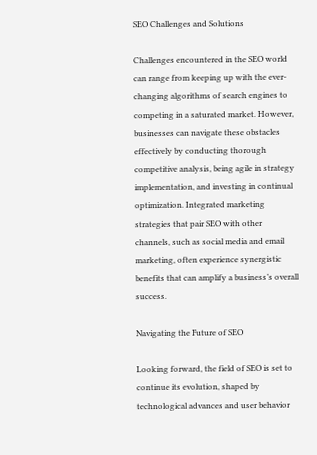SEO Challenges and Solutions

Challenges encountered in the SEO world can range from keeping up with the ever-changing algorithms of search engines to competing in a saturated market. However, businesses can navigate these obstacles effectively by conducting thorough competitive analysis, being agile in strategy implementation, and investing in continual optimization. Integrated marketing strategies that pair SEO with other channels, such as social media and email marketing, often experience synergistic benefits that can amplify a business’s overall success.

Navigating the Future of SEO

Looking forward, the field of SEO is set to continue its evolution, shaped by technological advances and user behavior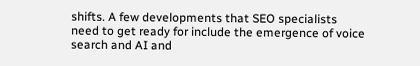shifts. A few developments that SEO specialists need to get ready for include the emergence of voice search and AI and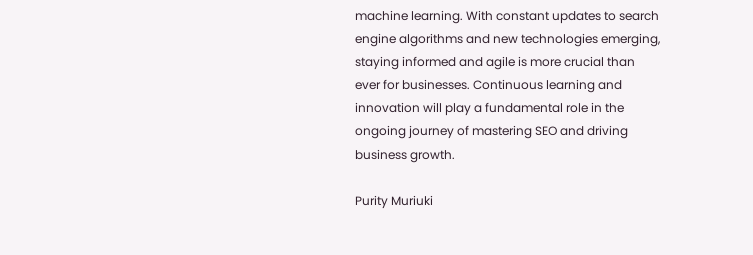machine learning. With constant updates to search engine algorithms and new technologies emerging, staying informed and agile is more crucial than ever for businesses. Continuous learning and innovation will play a fundamental role in the ongoing journey of mastering SEO and driving business growth.

Purity Muriuki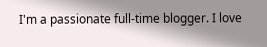I'm a passionate full-time blogger. I love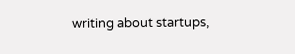writing about startups,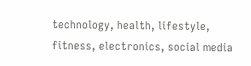technology, health, lifestyle, fitness, electronics, social media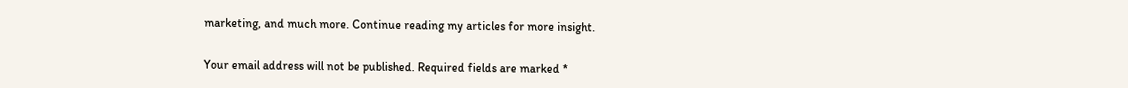marketing, and much more. Continue reading my articles for more insight.


Your email address will not be published. Required fields are marked *